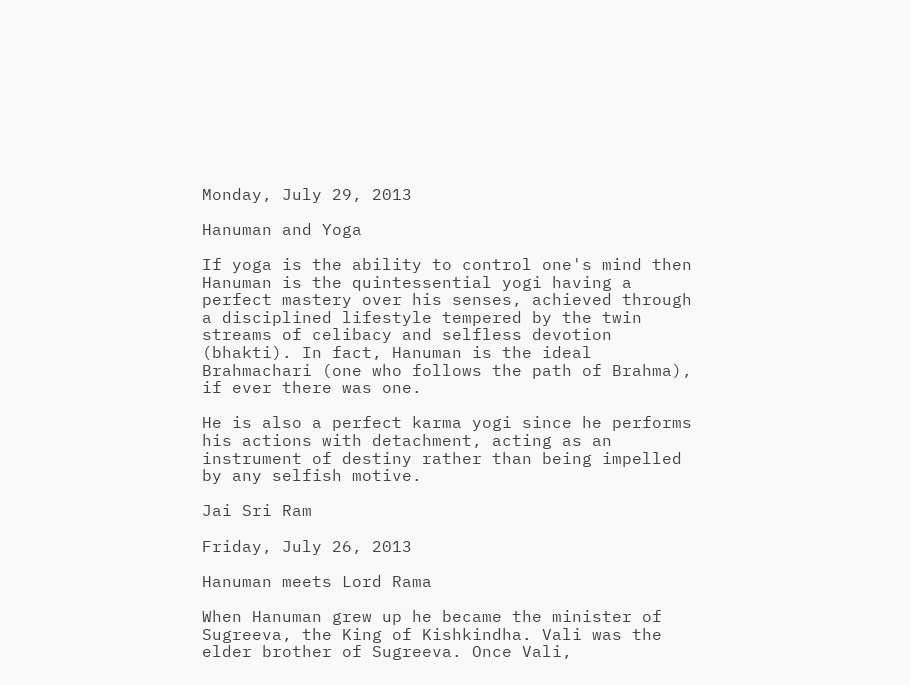Monday, July 29, 2013

Hanuman and Yoga

If yoga is the ability to control one's mind then Hanuman is the quintessential yogi having a perfect mastery over his senses, achieved through a disciplined lifestyle tempered by the twin streams of celibacy and selfless devotion (bhakti). In fact, Hanuman is the ideal Brahmachari (one who follows the path of Brahma), if ever there was one.

He is also a perfect karma yogi since he performs his actions with detachment, acting as an instrument of destiny rather than being impelled by any selfish motive.

Jai Sri Ram

Friday, July 26, 2013

Hanuman meets Lord Rama

When Hanuman grew up he became the minister of Sugreeva, the King of Kishkindha. Vali was the elder brother of Sugreeva. Once Vali,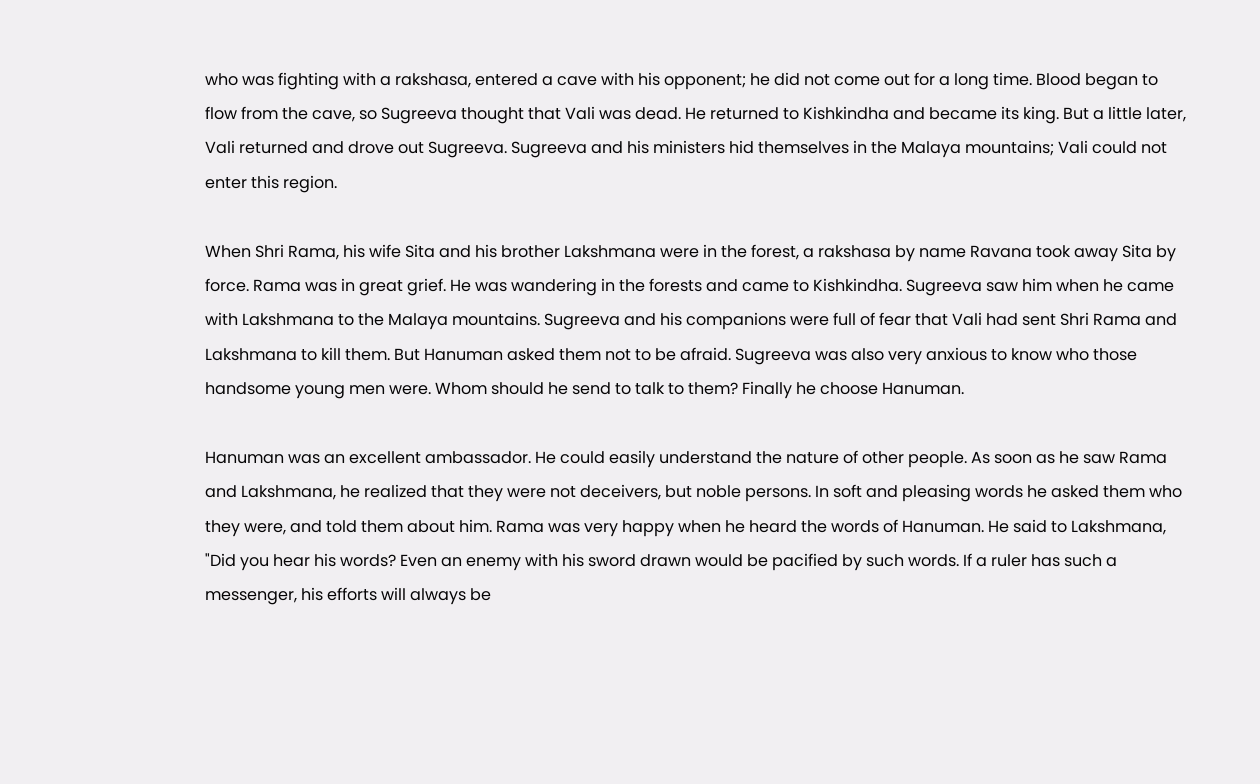who was fighting with a rakshasa, entered a cave with his opponent; he did not come out for a long time. Blood began to flow from the cave, so Sugreeva thought that Vali was dead. He returned to Kishkindha and became its king. But a little later, Vali returned and drove out Sugreeva. Sugreeva and his ministers hid themselves in the Malaya mountains; Vali could not enter this region.

When Shri Rama, his wife Sita and his brother Lakshmana were in the forest, a rakshasa by name Ravana took away Sita by force. Rama was in great grief. He was wandering in the forests and came to Kishkindha. Sugreeva saw him when he came with Lakshmana to the Malaya mountains. Sugreeva and his companions were full of fear that Vali had sent Shri Rama and Lakshmana to kill them. But Hanuman asked them not to be afraid. Sugreeva was also very anxious to know who those handsome young men were. Whom should he send to talk to them? Finally he choose Hanuman.

Hanuman was an excellent ambassador. He could easily understand the nature of other people. As soon as he saw Rama and Lakshmana, he realized that they were not deceivers, but noble persons. In soft and pleasing words he asked them who they were, and told them about him. Rama was very happy when he heard the words of Hanuman. He said to Lakshmana, "Did you hear his words? Even an enemy with his sword drawn would be pacified by such words. If a ruler has such a messenger, his efforts will always be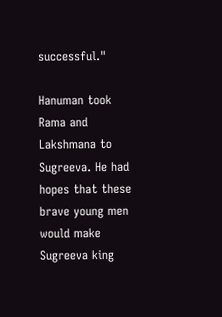successful."

Hanuman took Rama and Lakshmana to Sugreeva. He had hopes that these brave young men would make Sugreeva king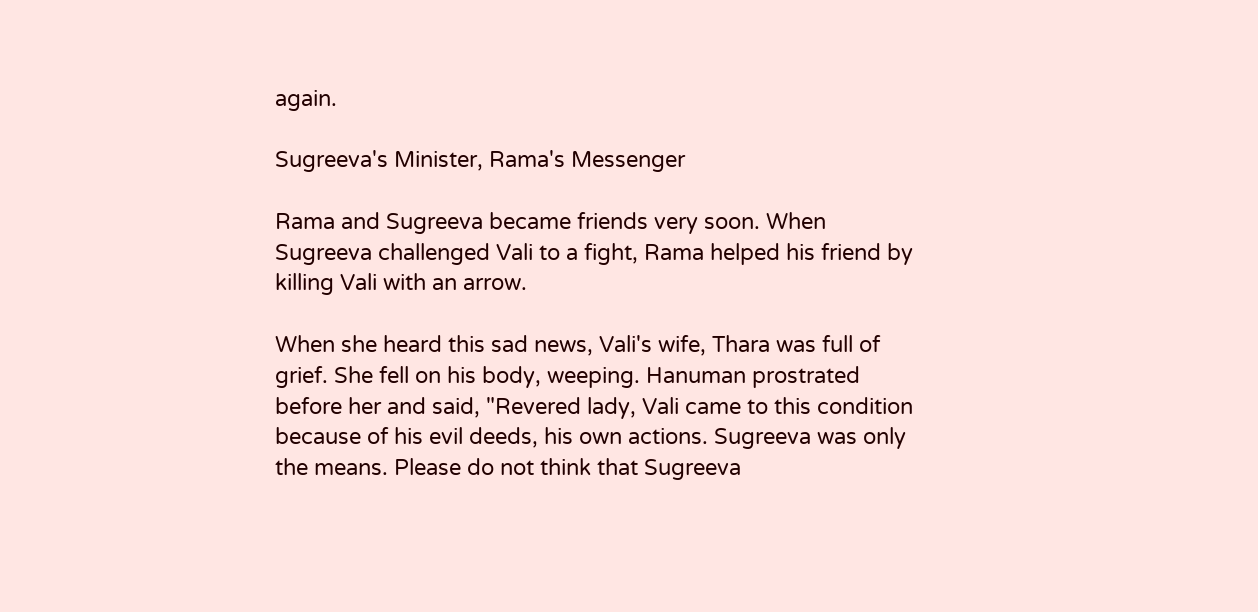again.

Sugreeva's Minister, Rama's Messenger

Rama and Sugreeva became friends very soon. When Sugreeva challenged Vali to a fight, Rama helped his friend by killing Vali with an arrow.

When she heard this sad news, Vali's wife, Thara was full of grief. She fell on his body, weeping. Hanuman prostrated before her and said, "Revered lady, Vali came to this condition because of his evil deeds, his own actions. Sugreeva was only the means. Please do not think that Sugreeva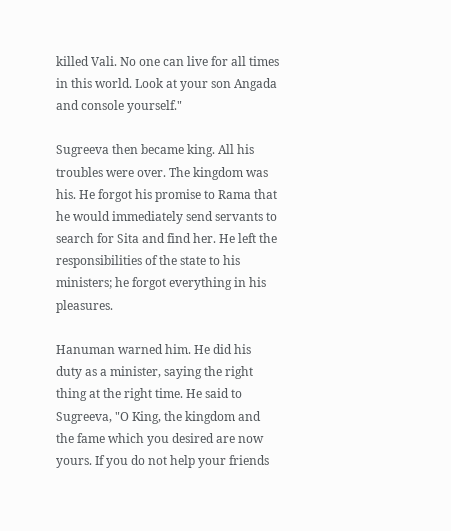killed Vali. No one can live for all times in this world. Look at your son Angada and console yourself."

Sugreeva then became king. All his troubles were over. The kingdom was his. He forgot his promise to Rama that he would immediately send servants to search for Sita and find her. He left the responsibilities of the state to his ministers; he forgot everything in his pleasures.

Hanuman warned him. He did his duty as a minister, saying the right thing at the right time. He said to Sugreeva, "O King, the kingdom and the fame which you desired are now yours. If you do not help your friends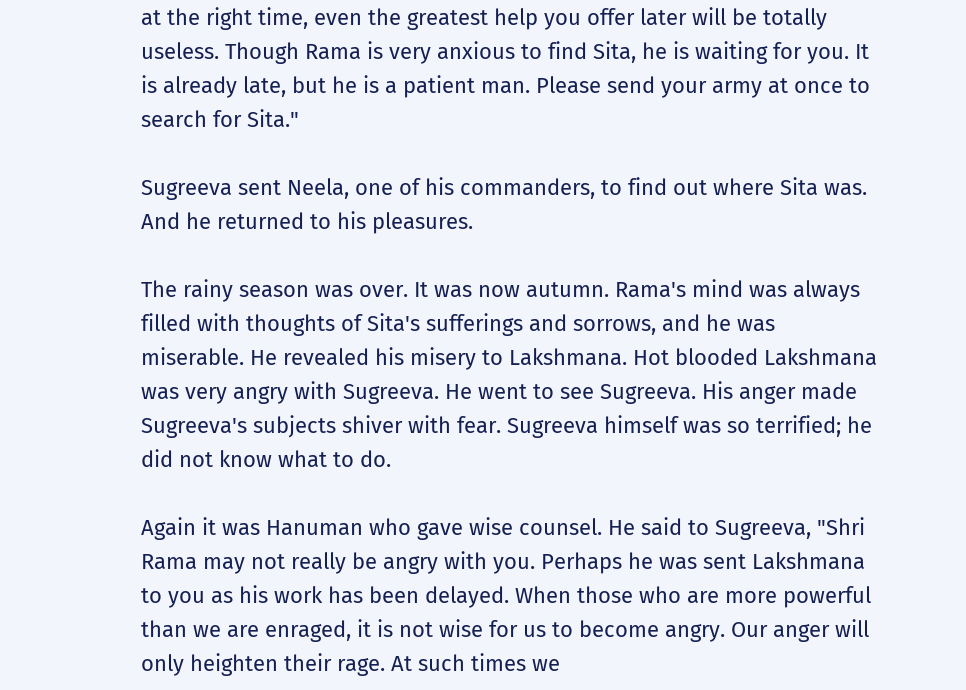at the right time, even the greatest help you offer later will be totally useless. Though Rama is very anxious to find Sita, he is waiting for you. It is already late, but he is a patient man. Please send your army at once to search for Sita."

Sugreeva sent Neela, one of his commanders, to find out where Sita was. And he returned to his pleasures.

The rainy season was over. It was now autumn. Rama's mind was always filled with thoughts of Sita's sufferings and sorrows, and he was miserable. He revealed his misery to Lakshmana. Hot blooded Lakshmana was very angry with Sugreeva. He went to see Sugreeva. His anger made Sugreeva's subjects shiver with fear. Sugreeva himself was so terrified; he did not know what to do.

Again it was Hanuman who gave wise counsel. He said to Sugreeva, "Shri Rama may not really be angry with you. Perhaps he was sent Lakshmana to you as his work has been delayed. When those who are more powerful than we are enraged, it is not wise for us to become angry. Our anger will only heighten their rage. At such times we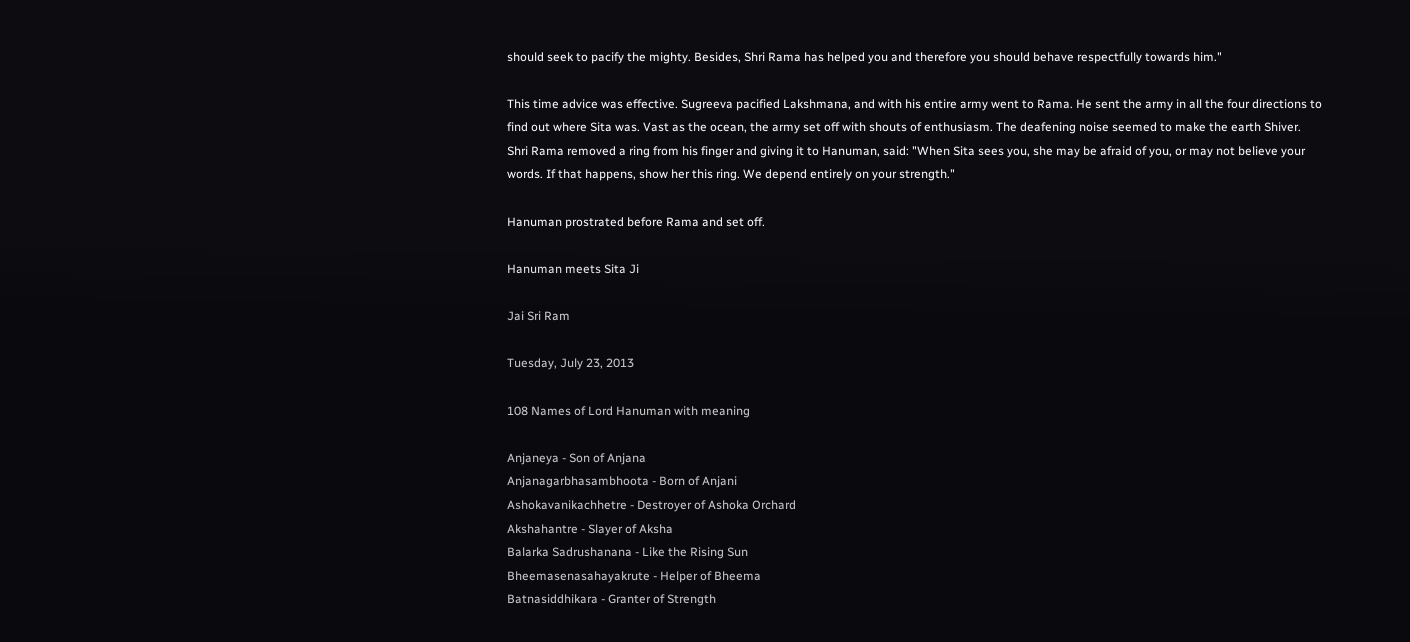should seek to pacify the mighty. Besides, Shri Rama has helped you and therefore you should behave respectfully towards him."

This time advice was effective. Sugreeva pacified Lakshmana, and with his entire army went to Rama. He sent the army in all the four directions to find out where Sita was. Vast as the ocean, the army set off with shouts of enthusiasm. The deafening noise seemed to make the earth Shiver. Shri Rama removed a ring from his finger and giving it to Hanuman, said: "When Sita sees you, she may be afraid of you, or may not believe your words. If that happens, show her this ring. We depend entirely on your strength."

Hanuman prostrated before Rama and set off.

Hanuman meets Sita Ji

Jai Sri Ram

Tuesday, July 23, 2013

108 Names of Lord Hanuman with meaning

Anjaneya - Son of Anjana
Anjanagarbhasambhoota - Born of Anjani
Ashokavanikachhetre - Destroyer of Ashoka Orchard
Akshahantre - Slayer of Aksha
Balarka Sadrushanana - Like the Rising Sun
Bheemasenasahayakrute - Helper of Bheema
Batnasiddhikara - Granter of Strength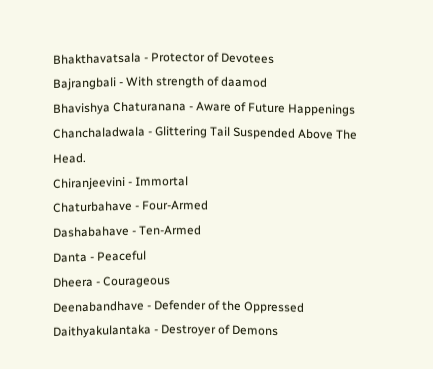Bhakthavatsala - Protector of Devotees
Bajrangbali - With strength of daamod
Bhavishya Chaturanana - Aware of Future Happenings
Chanchaladwala - Glittering Tail Suspended Above The Head.
Chiranjeevini - Immortal
Chaturbahave - Four-Armed
Dashabahave - Ten-Armed
Danta - Peaceful
Dheera - Courageous
Deenabandhave - Defender of the Oppressed
Daithyakulantaka - Destroyer of Demons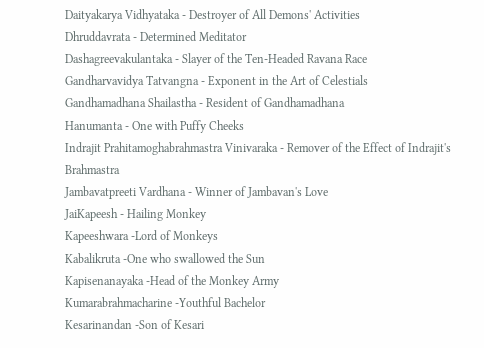Daityakarya Vidhyataka - Destroyer of All Demons' Activities
Dhruddavrata - Determined Meditator
Dashagreevakulantaka - Slayer of the Ten-Headed Ravana Race
Gandharvavidya Tatvangna - Exponent in the Art of Celestials
Gandhamadhana Shailastha - Resident of Gandhamadhana
Hanumanta - One with Puffy Cheeks
Indrajit Prahitamoghabrahmastra Vinivaraka - Remover of the Effect of Indrajit's Brahmastra
Jambavatpreeti Vardhana - Winner of Jambavan's Love
JaiKapeesh - Hailing Monkey
Kapeeshwara -Lord of Monkeys
Kabalikruta -One who swallowed the Sun
Kapisenanayaka -Head of the Monkey Army
Kumarabrahmacharine -Youthful Bachelor
Kesarinandan -Son of Kesari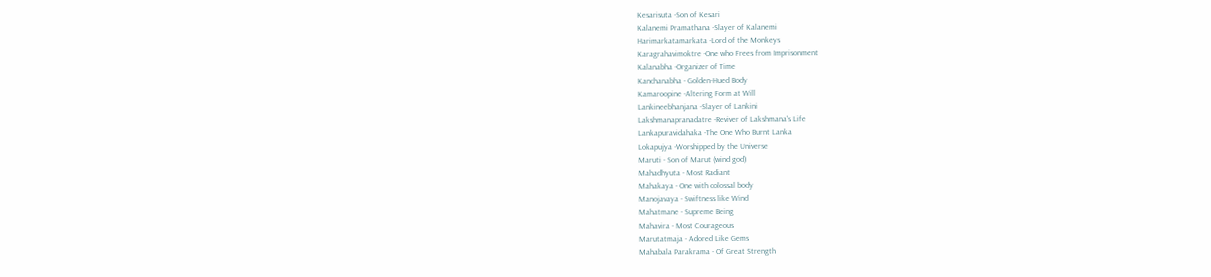Kesarisuta -Son of Kesari
Kalanemi Pramathana -Slayer of Kalanemi
Harimarkatamarkata -Lord of the Monkeys
Karagrahavimoktre -One who Frees from Imprisonment
Kalanabha -Organizer of Time
Kanchanabha - Golden-Hued Body
Kamaroopine -Altering Form at Will
Lankineebhanjana -Slayer of Lankini
Lakshmanapranadatre -Reviver of Lakshmana's Life
Lankapuravidahaka -The One Who Burnt Lanka
Lokapujya -Worshipped by the Universe
Maruti - Son of Marut (wind god)
Mahadhyuta - Most Radiant
Mahakaya - One with colossal body
Manojavaya - Swiftness like Wind
Mahatmane - Supreme Being
Mahavira - Most Courageous
Marutatmaja - Adored Like Gems
Mahabala Parakrama - Of Great Strength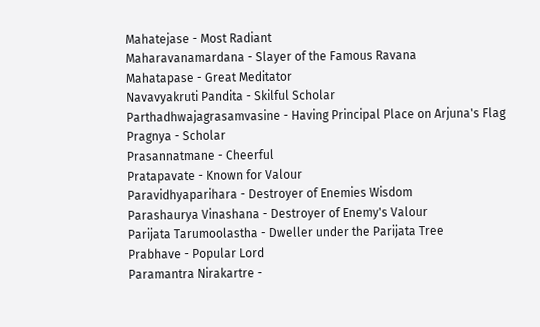Mahatejase - Most Radiant
Maharavanamardana - Slayer of the Famous Ravana
Mahatapase - Great Meditator
Navavyakruti Pandita - Skilful Scholar
Parthadhwajagrasamvasine - Having Principal Place on Arjuna's Flag
Pragnya - Scholar
Prasannatmane - Cheerful
Pratapavate - Known for Valour
Paravidhyaparihara - Destroyer of Enemies Wisdom
Parashaurya Vinashana - Destroyer of Enemy's Valour
Parijata Tarumoolastha - Dweller under the Parijata Tree
Prabhave - Popular Lord
Paramantra Nirakartre -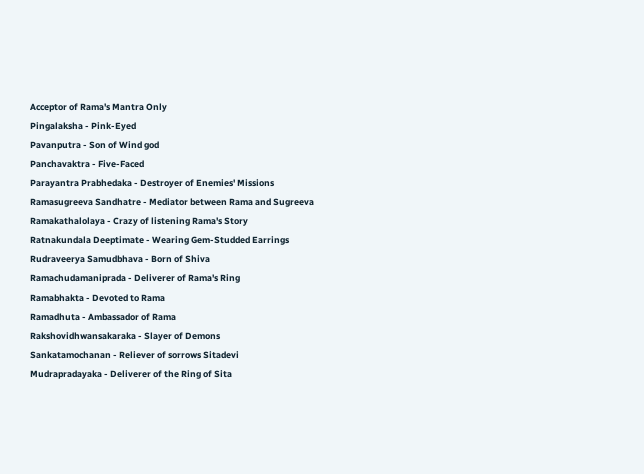Acceptor of Rama's Mantra Only
Pingalaksha - Pink-Eyed
Pavanputra - Son of Wind god
Panchavaktra - Five-Faced
Parayantra Prabhedaka - Destroyer of Enemies' Missions
Ramasugreeva Sandhatre - Mediator between Rama and Sugreeva
Ramakathalolaya - Crazy of listening Rama's Story
Ratnakundala Deeptimate - Wearing Gem-Studded Earrings
Rudraveerya Samudbhava - Born of Shiva
Ramachudamaniprada - Deliverer of Rama's Ring
Ramabhakta - Devoted to Rama
Ramadhuta - Ambassador of Rama
Rakshovidhwansakaraka - Slayer of Demons
Sankatamochanan - Reliever of sorrows Sitadevi
Mudrapradayaka - Deliverer of the Ring of Sita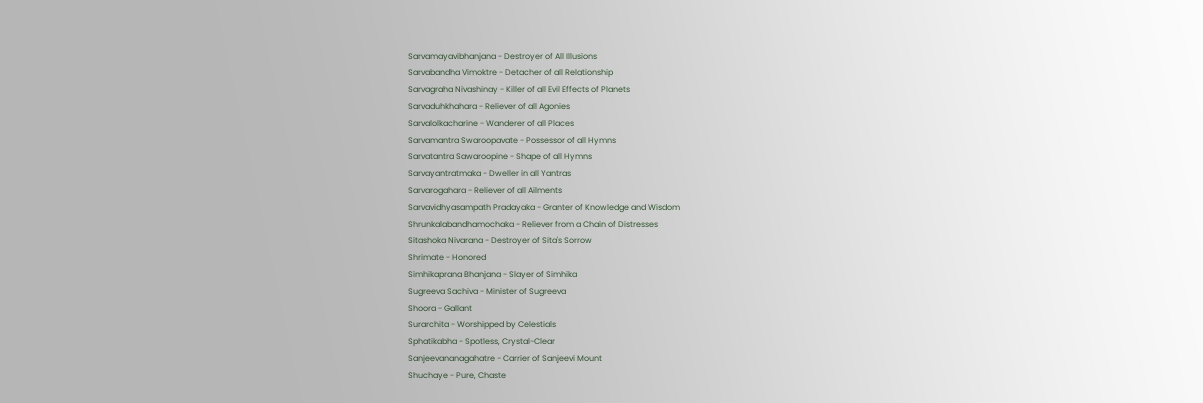Sarvamayavibhanjana - Destroyer of All Illusions
Sarvabandha Vimoktre - Detacher of all Relationship
Sarvagraha Nivashinay - Killer of all Evil Effects of Planets
Sarvaduhkhahara - Reliever of all Agonies
Sarvalolkacharine - Wanderer of all Places
Sarvamantra Swaroopavate - Possessor of all Hymns
Sarvatantra Sawaroopine - Shape of all Hymns
Sarvayantratmaka - Dweller in all Yantras
Sarvarogahara - Reliever of all Ailments
Sarvavidhyasampath Pradayaka - Granter of Knowledge and Wisdom
Shrunkalabandhamochaka - Reliever from a Chain of Distresses
Sitashoka Nivarana - Destroyer of Sita's Sorrow
Shrimate - Honored
Simhikaprana Bhanjana - Slayer of Simhika
Sugreeva Sachiva - Minister of Sugreeva
Shoora - Gallant
Surarchita - Worshipped by Celestials
Sphatikabha - Spotless, Crystal-Clear
Sanjeevananagahatre - Carrier of Sanjeevi Mount
Shuchaye - Pure, Chaste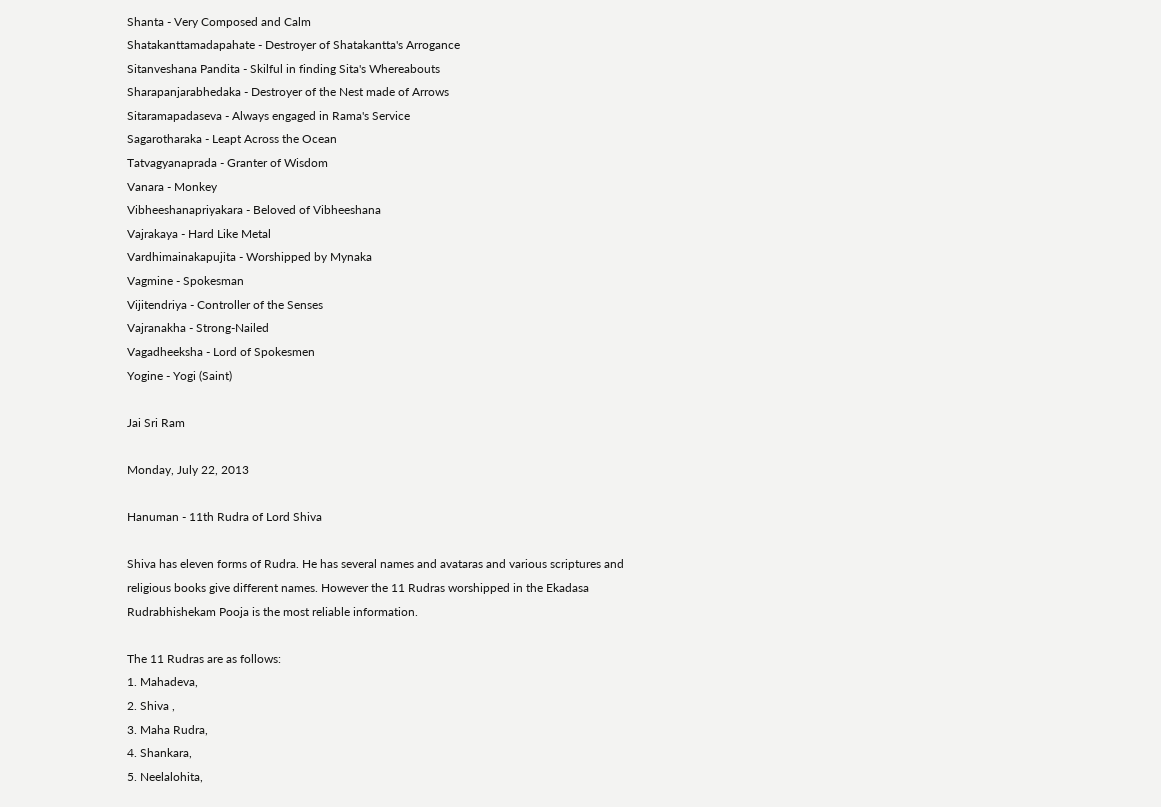Shanta - Very Composed and Calm
Shatakanttamadapahate - Destroyer of Shatakantta's Arrogance
Sitanveshana Pandita - Skilful in finding Sita's Whereabouts
Sharapanjarabhedaka - Destroyer of the Nest made of Arrows
Sitaramapadaseva - Always engaged in Rama's Service
Sagarotharaka - Leapt Across the Ocean
Tatvagyanaprada - Granter of Wisdom
Vanara - Monkey
Vibheeshanapriyakara - Beloved of Vibheeshana
Vajrakaya - Hard Like Metal
Vardhimainakapujita - Worshipped by Mynaka
Vagmine - Spokesman
Vijitendriya - Controller of the Senses
Vajranakha - Strong-Nailed
Vagadheeksha - Lord of Spokesmen
Yogine - Yogi (Saint)

Jai Sri Ram

Monday, July 22, 2013

Hanuman - 11th Rudra of Lord Shiva

Shiva has eleven forms of Rudra. He has several names and avataras and various scriptures and religious books give different names. However the 11 Rudras worshipped in the Ekadasa Rudrabhishekam Pooja is the most reliable information.

The 11 Rudras are as follows:
1. Mahadeva,
2. Shiva ,
3. Maha Rudra,
4. Shankara,
5. Neelalohita,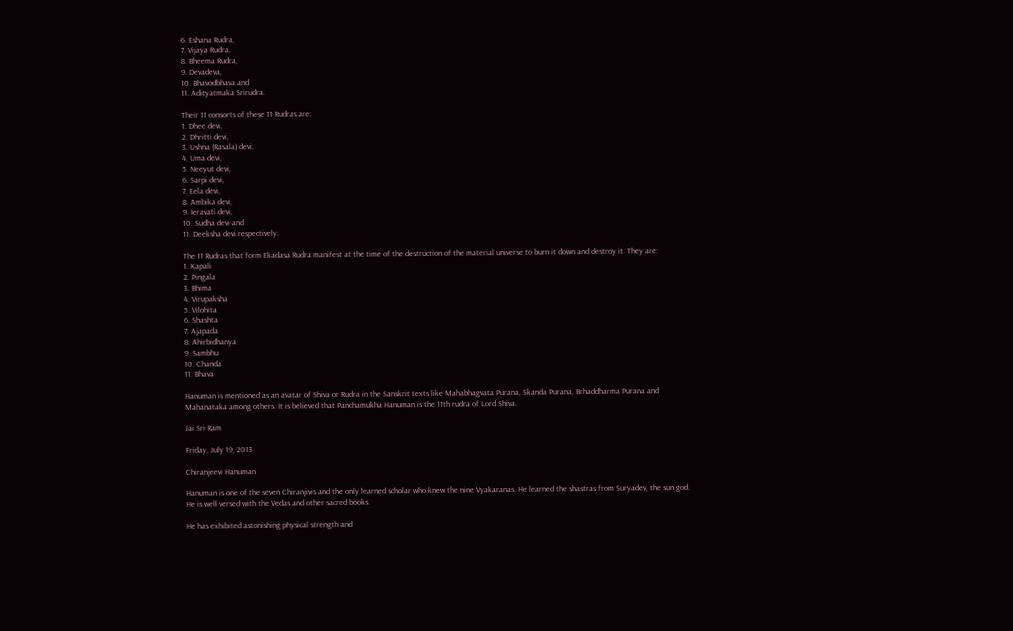6. Eshana Rudra,
7. Vijaya Rudra,
8. Bheema Rudra,
9. Devadeva,
10. Bhavodbhava and
11. Adityatmaka Srirudra.

Their 11 consorts of these 11 Rudras are:
1. Dhee devi,
2. Dhritti devi,
3. Ushna (Rasala) devi,
4. Uma devi,
5. Neeyut devi,
6. Sarpi devi,
7. Eela devi,
8. Ambika devi,
9. Ieravati devi,
10. Sudha devi and
11. Deeksha devi respectively.

The 11 Rudras that form Ekadasa Rudra manifest at the time of the destruction of the material universe to burn it down and destroy it. They are:
1. Kapali
2. Pingala
3. Bhima
4. Virupaksha
5. Vilohita
6. Shashta
7. Ajapada
8. Ahirbidhanya
9. Sambhu
10. Chanda
11. Bhava

Hanuman is mentioned as an avatar of Shiva or Rudra in the Sanskrit texts like Mahabhagvata Purana, Skanda Purana, Brhaddharma Purana and Mahanataka among others. It is believed that Panchamukha Hanuman is the 11th rudra of Lord Shiva.

Jai Sri Ram

Friday, July 19, 2013

Chiranjeevi Hanuman

Hanuman is one of the seven Chiranjivis and the only learned scholar who knew the nine Vyakaranas. He learned the shastras from Suryadev, the sun god. He is well versed with the Vedas and other sacred books.

He has exhibited astonishing physical strength and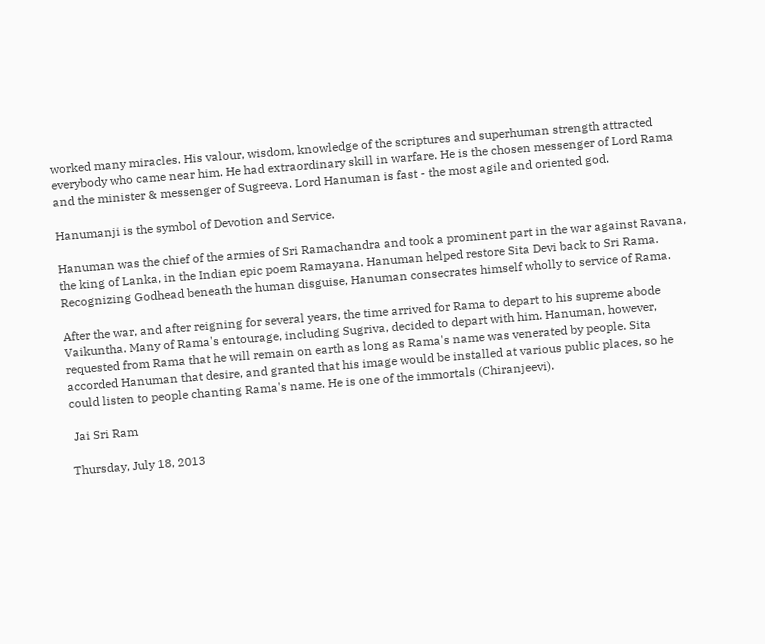worked many miracles. His valour, wisdom, knowledge of the scriptures and superhuman strength attracted everybody who came near him. He had extraordinary skill in warfare. He is the chosen messenger of Lord Rama and the minister & messenger of Sugreeva. Lord Hanuman is fast - the most agile and oriented god.

Hanumanji is the symbol of Devotion and Service.

Hanuman was the chief of the armies of Sri Ramachandra and took a prominent part in the war against Ravana, the king of Lanka, in the Indian epic poem Ramayana. Hanuman helped restore Sita Devi back to Sri Rama. Recognizing Godhead beneath the human disguise, Hanuman consecrates himself wholly to service of Rama.

After the war, and after reigning for several years, the time arrived for Rama to depart to his supreme abode Vaikuntha. Many of Rama's entourage, including Sugriva, decided to depart with him. Hanuman, however, requested from Rama that he will remain on earth as long as Rama's name was venerated by people. Sita accorded Hanuman that desire, and granted that his image would be installed at various public places, so he could listen to people chanting Rama's name. He is one of the immortals (Chiranjeevi).

 Jai Sri Ram

Thursday, July 18, 2013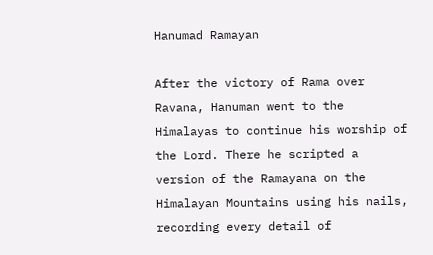Hanumad Ramayan

After the victory of Rama over Ravana, Hanuman went to the Himalayas to continue his worship of the Lord. There he scripted a version of the Ramayana on the Himalayan Mountains using his nails, recording every detail of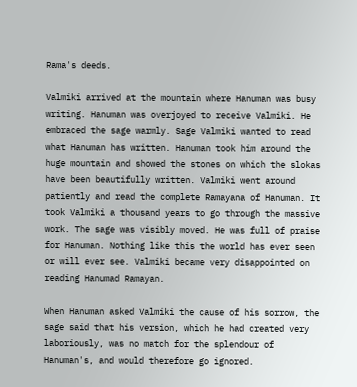Rama's deeds.

Valmiki arrived at the mountain where Hanuman was busy writing. Hanuman was overjoyed to receive Valmiki. He embraced the sage warmly. Sage Valmiki wanted to read what Hanuman has written. Hanuman took him around the huge mountain and showed the stones on which the slokas have been beautifully written. Valmiki went around patiently and read the complete Ramayana of Hanuman. It took Valmiki a thousand years to go through the massive work. The sage was visibly moved. He was full of praise for Hanuman. Nothing like this the world has ever seen or will ever see. Valmiki became very disappointed on reading Hanumad Ramayan.

When Hanuman asked Valmiki the cause of his sorrow, the sage said that his version, which he had created very laboriously, was no match for the splendour of Hanuman's, and would therefore go ignored.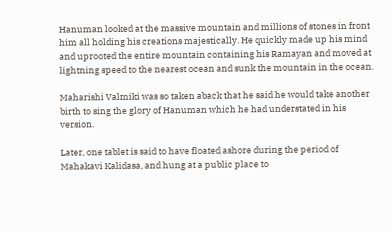Hanuman looked at the massive mountain and millions of stones in front him all holding his creations majestically. He quickly made up his mind and uprooted the entire mountain containing his Ramayan and moved at lightning speed to the nearest ocean and sunk the mountain in the ocean.

Maharishi Valmiki was so taken aback that he said he would take another birth to sing the glory of Hanuman which he had understated in his version.

Later, one tablet is said to have floated ashore during the period of Mahakavi Kalidasa, and hung at a public place to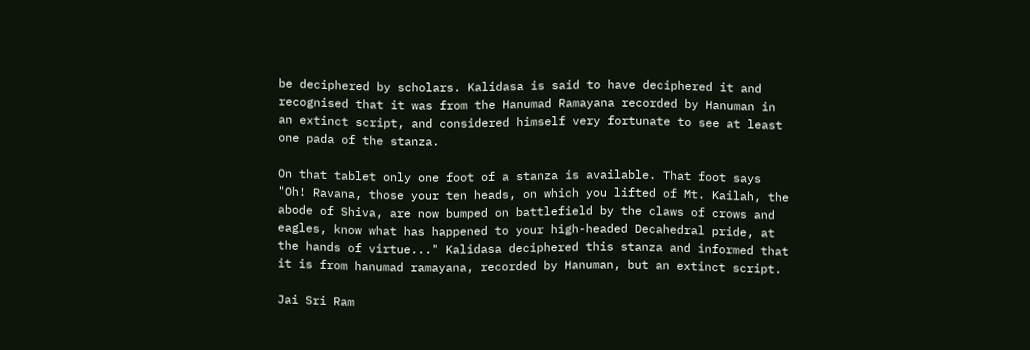be deciphered by scholars. Kalidasa is said to have deciphered it and recognised that it was from the Hanumad Ramayana recorded by Hanuman in an extinct script, and considered himself very fortunate to see at least one pada of the stanza.

On that tablet only one foot of a stanza is available. That foot says "Oh! Ravana, those your ten heads, on which you lifted of Mt. Kailah, the abode of Shiva, are now bumped on battlefield by the claws of crows and eagles, know what has happened to your high-headed Decahedral pride, at the hands of virtue..." Kalidasa deciphered this stanza and informed that it is from hanumad ramayana, recorded by Hanuman, but an extinct script.

Jai Sri Ram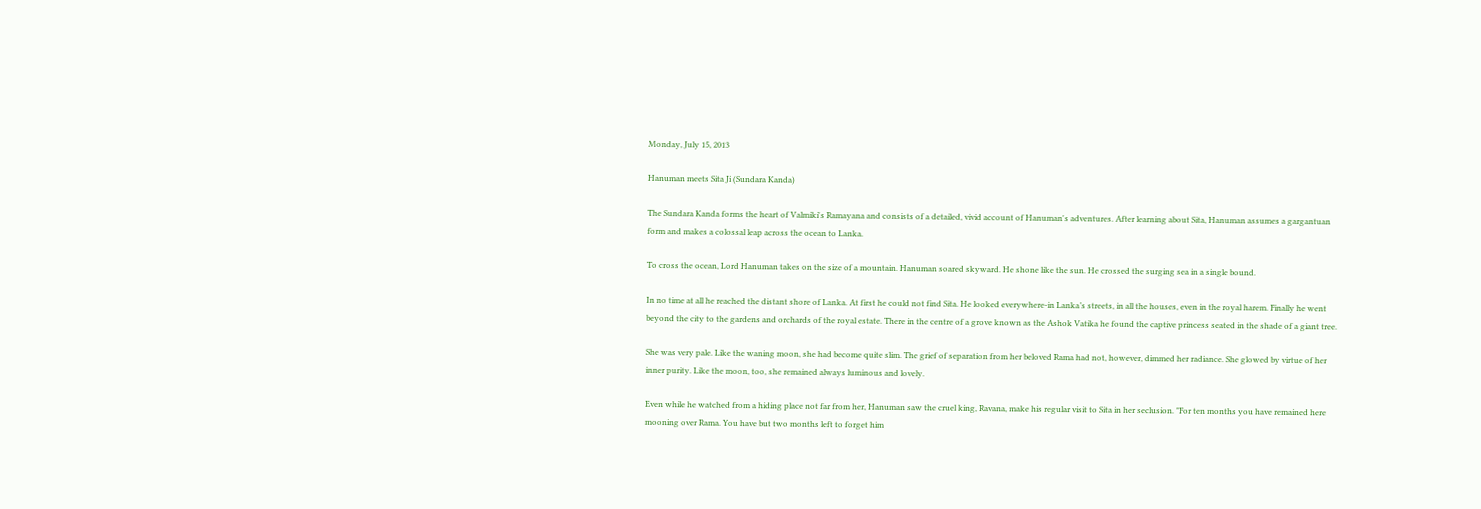Monday, July 15, 2013

Hanuman meets Sita Ji (Sundara Kanda)

The Sundara Kanda forms the heart of Valmiki's Ramayana and consists of a detailed, vivid account of Hanuman's adventures. After learning about Sita, Hanuman assumes a gargantuan form and makes a colossal leap across the ocean to Lanka.

To cross the ocean, Lord Hanuman takes on the size of a mountain. Hanuman soared skyward. He shone like the sun. He crossed the surging sea in a single bound.

In no time at all he reached the distant shore of Lanka. At first he could not find Sita. He looked everywhere-in Lanka’s streets, in all the houses, even in the royal harem. Finally he went beyond the city to the gardens and orchards of the royal estate. There in the centre of a grove known as the Ashok Vatika he found the captive princess seated in the shade of a giant tree.

She was very pale. Like the waning moon, she had become quite slim. The grief of separation from her beloved Rama had not, however, dimmed her radiance. She glowed by virtue of her inner purity. Like the moon, too, she remained always luminous and lovely.

Even while he watched from a hiding place not far from her, Hanuman saw the cruel king, Ravana, make his regular visit to Sita in her seclusion. "For ten months you have remained here mooning over Rama. You have but two months left to forget him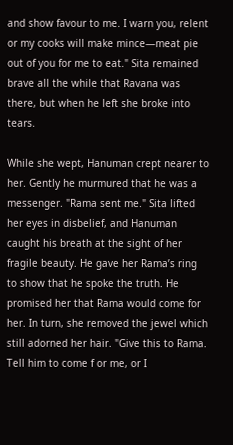and show favour to me. I warn you, relent or my cooks will make mince—meat pie out of you for me to eat." Sita remained brave all the while that Ravana was there, but when he left she broke into tears.

While she wept, Hanuman crept nearer to her. Gently he murmured that he was a messenger. "Rama sent me." Sita lifted her eyes in disbelief, and Hanuman caught his breath at the sight of her fragile beauty. He gave her Rama’s ring to show that he spoke the truth. He promised her that Rama would come for her. In turn, she removed the jewel which still adorned her hair. "Give this to Rama. Tell him to come f or me, or I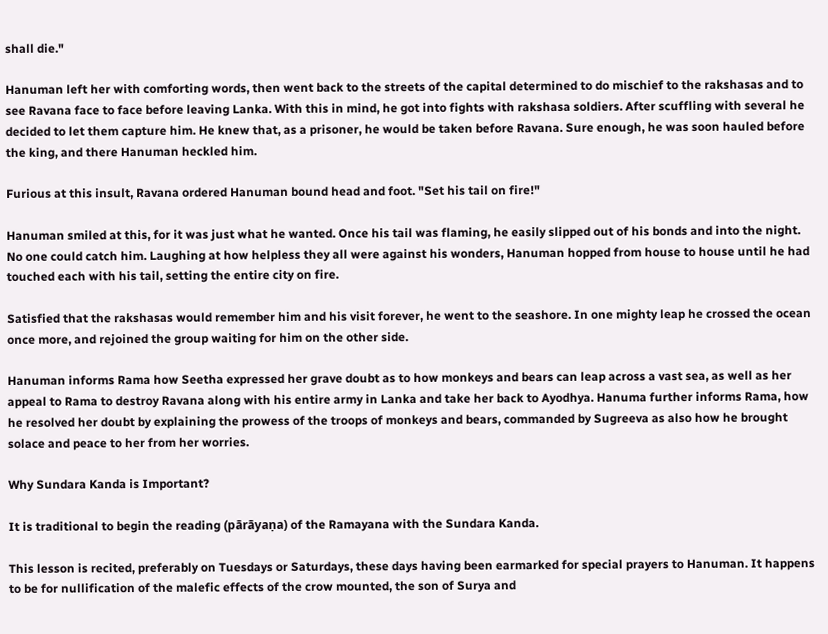shall die."

Hanuman left her with comforting words, then went back to the streets of the capital determined to do mischief to the rakshasas and to see Ravana face to face before leaving Lanka. With this in mind, he got into fights with rakshasa soldiers. After scuffling with several he decided to let them capture him. He knew that, as a prisoner, he would be taken before Ravana. Sure enough, he was soon hauled before the king, and there Hanuman heckled him.

Furious at this insult, Ravana ordered Hanuman bound head and foot. "Set his tail on fire!"

Hanuman smiled at this, for it was just what he wanted. Once his tail was flaming, he easily slipped out of his bonds and into the night. No one could catch him. Laughing at how helpless they all were against his wonders, Hanuman hopped from house to house until he had touched each with his tail, setting the entire city on fire.

Satisfied that the rakshasas would remember him and his visit forever, he went to the seashore. In one mighty leap he crossed the ocean once more, and rejoined the group waiting for him on the other side.

Hanuman informs Rama how Seetha expressed her grave doubt as to how monkeys and bears can leap across a vast sea, as well as her appeal to Rama to destroy Ravana along with his entire army in Lanka and take her back to Ayodhya. Hanuma further informs Rama, how he resolved her doubt by explaining the prowess of the troops of monkeys and bears, commanded by Sugreeva as also how he brought solace and peace to her from her worries.

Why Sundara Kanda is Important?

It is traditional to begin the reading (pārāyaṇa) of the Ramayana with the Sundara Kanda.

This lesson is recited, preferably on Tuesdays or Saturdays, these days having been earmarked for special prayers to Hanuman. It happens to be for nullification of the malefic effects of the crow mounted, the son of Surya and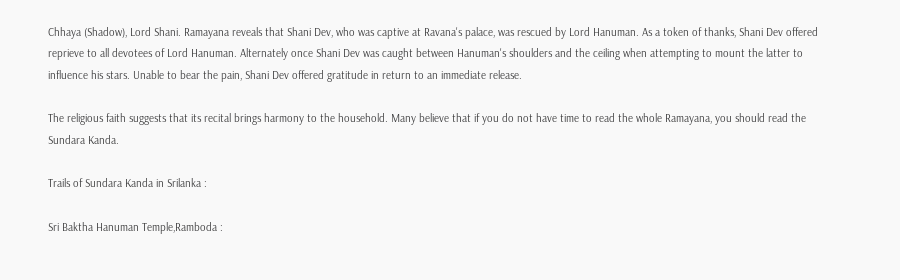Chhaya (Shadow), Lord Shani. Ramayana reveals that Shani Dev, who was captive at Ravana's palace, was rescued by Lord Hanuman. As a token of thanks, Shani Dev offered reprieve to all devotees of Lord Hanuman. Alternately once Shani Dev was caught between Hanuman's shoulders and the ceiling when attempting to mount the latter to influence his stars. Unable to bear the pain, Shani Dev offered gratitude in return to an immediate release.

The religious faith suggests that its recital brings harmony to the household. Many believe that if you do not have time to read the whole Ramayana, you should read the Sundara Kanda.

Trails of Sundara Kanda in Srilanka :

Sri Baktha Hanuman Temple,Ramboda :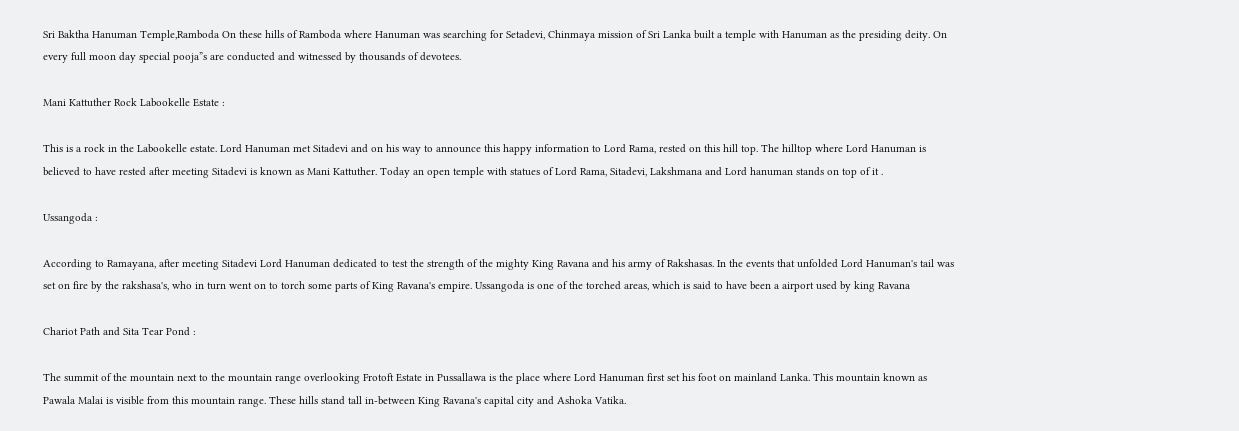Sri Baktha Hanuman Temple,Ramboda On these hills of Ramboda where Hanuman was searching for Setadevi, Chinmaya mission of Sri Lanka built a temple with Hanuman as the presiding deity. On every full moon day special pooja”s are conducted and witnessed by thousands of devotees.

Mani Kattuther Rock Labookelle Estate :

This is a rock in the Labookelle estate. Lord Hanuman met Sitadevi and on his way to announce this happy information to Lord Rama, rested on this hill top. The hilltop where Lord Hanuman is believed to have rested after meeting Sitadevi is known as Mani Kattuther. Today an open temple with statues of Lord Rama, Sitadevi, Lakshmana and Lord hanuman stands on top of it .

Ussangoda :

According to Ramayana, after meeting Sitadevi Lord Hanuman dedicated to test the strength of the mighty King Ravana and his army of Rakshasas. In the events that unfolded Lord Hanuman's tail was set on fire by the rakshasa's, who in turn went on to torch some parts of King Ravana's empire. Ussangoda is one of the torched areas, which is said to have been a airport used by king Ravana

Chariot Path and Sita Tear Pond :

The summit of the mountain next to the mountain range overlooking Frotoft Estate in Pussallawa is the place where Lord Hanuman first set his foot on mainland Lanka. This mountain known as Pawala Malai is visible from this mountain range. These hills stand tall in-between King Ravana's capital city and Ashoka Vatika.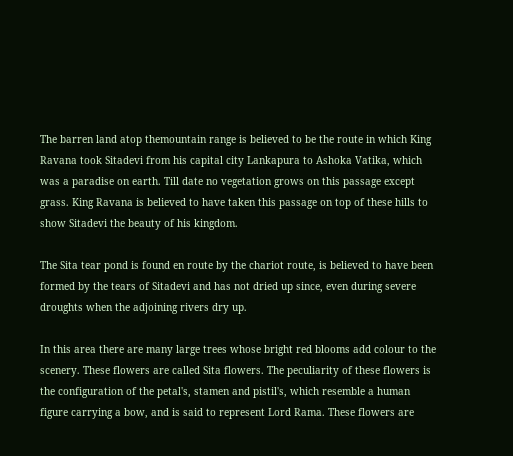The barren land atop themountain range is believed to be the route in which King Ravana took Sitadevi from his capital city Lankapura to Ashoka Vatika, which was a paradise on earth. Till date no vegetation grows on this passage except grass. King Ravana is believed to have taken this passage on top of these hills to show Sitadevi the beauty of his kingdom.

The Sita tear pond is found en route by the chariot route, is believed to have been formed by the tears of Sitadevi and has not dried up since, even during severe droughts when the adjoining rivers dry up.

In this area there are many large trees whose bright red blooms add colour to the scenery. These flowers are called Sita flowers. The peculiarity of these flowers is the configuration of the petal's, stamen and pistil's, which resemble a human figure carrying a bow, and is said to represent Lord Rama. These flowers are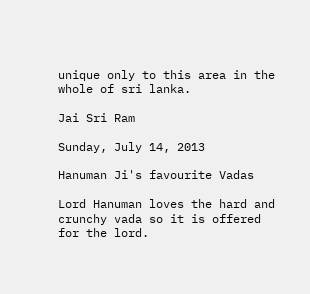unique only to this area in the whole of sri lanka.

Jai Sri Ram

Sunday, July 14, 2013

Hanuman Ji's favourite Vadas

Lord Hanuman loves the hard and crunchy vada so it is offered for the lord.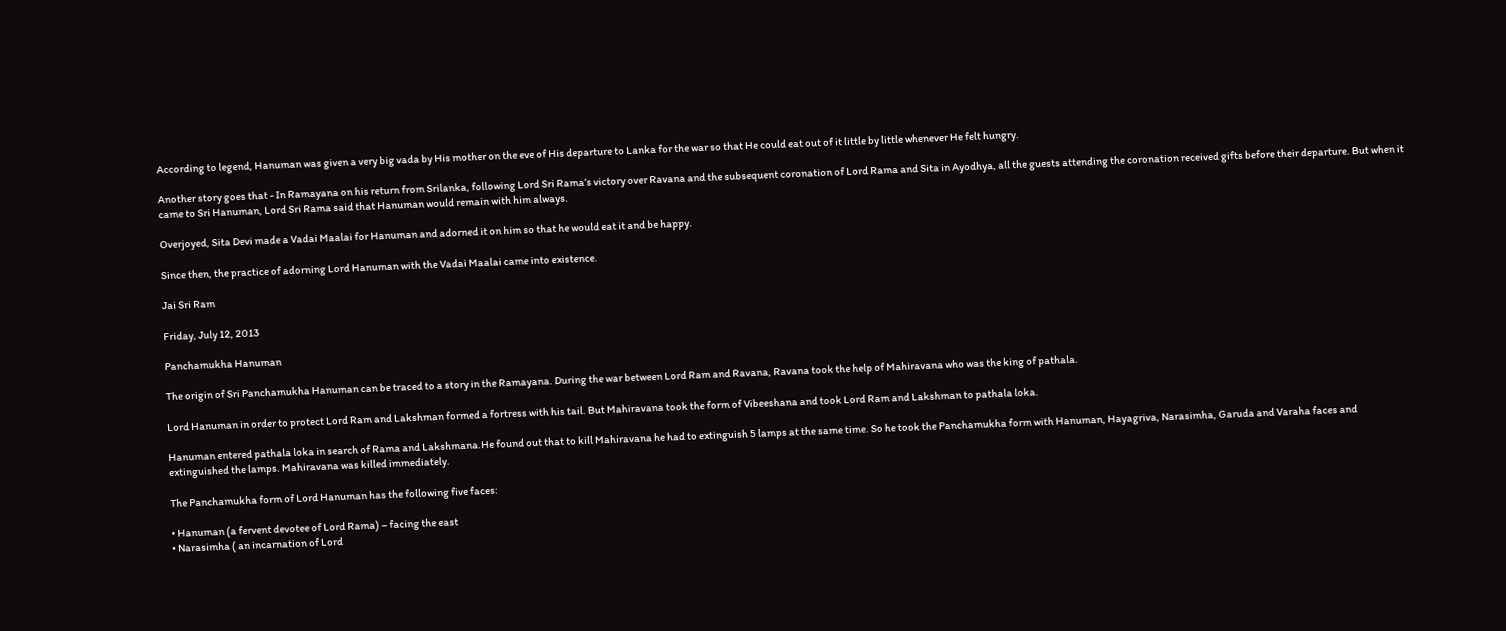According to legend, Hanuman was given a very big vada by His mother on the eve of His departure to Lanka for the war so that He could eat out of it little by little whenever He felt hungry.

Another story goes that - In Ramayana on his return from Srilanka, following Lord Sri Rama’s victory over Ravana and the subsequent coronation of Lord Rama and Sita in Ayodhya, all the guests attending the coronation received gifts before their departure. But when it came to Sri Hanuman, Lord Sri Rama said that Hanuman would remain with him always.

Overjoyed, Sita Devi made a Vadai Maalai for Hanuman and adorned it on him so that he would eat it and be happy.

Since then, the practice of adorning Lord Hanuman with the Vadai Maalai came into existence.

Jai Sri Ram

Friday, July 12, 2013

Panchamukha Hanuman

The origin of Sri Panchamukha Hanuman can be traced to a story in the Ramayana. During the war between Lord Ram and Ravana, Ravana took the help of Mahiravana who was the king of pathala.

Lord Hanuman in order to protect Lord Ram and Lakshman formed a fortress with his tail. But Mahiravana took the form of Vibeeshana and took Lord Ram and Lakshman to pathala loka.

Hanuman entered pathala loka in search of Rama and Lakshmana.He found out that to kill Mahiravana he had to extinguish 5 lamps at the same time. So he took the Panchamukha form with Hanuman, Hayagriva, Narasimha, Garuda and Varaha faces and extinguished the lamps. Mahiravana was killed immediately.

The Panchamukha form of Lord Hanuman has the following five faces:

• Hanuman (a fervent devotee of Lord Rama) – facing the east
• Narasimha ( an incarnation of Lord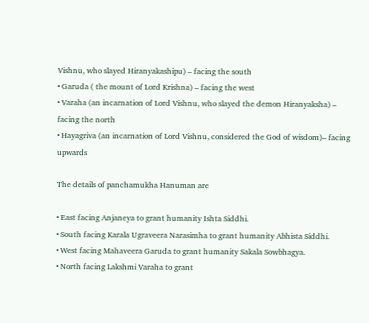Vishnu, who slayed Hiranyakashipu) – facing the south
• Garuda ( the mount of Lord Krishna) – facing the west
• Varaha (an incarnation of Lord Vishnu, who slayed the demon Hiranyaksha) – facing the north
• Hayagriva (an incarnation of Lord Vishnu, considered the God of wisdom)– facing upwards

The details of panchamukha Hanuman are

• East facing Anjaneya to grant humanity Ishta Siddhi.
• South facing Karala Ugraveera Narasimha to grant humanity Abhista Siddhi.
• West facing Mahaveera Garuda to grant humanity Sakala Sowbhagya.
• North facing Lakshmi Varaha to grant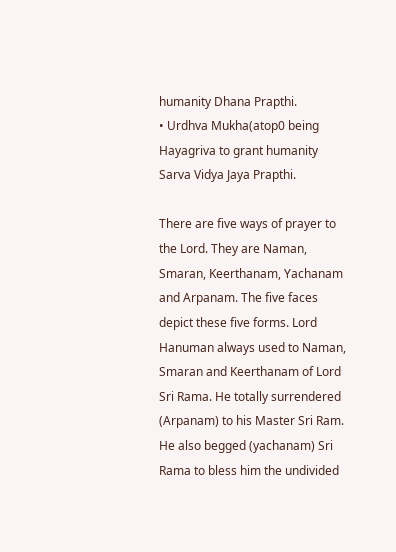humanity Dhana Prapthi.
• Urdhva Mukha(atop0 being Hayagriva to grant humanity Sarva Vidya Jaya Prapthi.

There are five ways of prayer to the Lord. They are Naman, Smaran, Keerthanam, Yachanam and Arpanam. The five faces depict these five forms. Lord Hanuman always used to Naman, Smaran and Keerthanam of Lord Sri Rama. He totally surrendered (Arpanam) to his Master Sri Ram. He also begged (yachanam) Sri Rama to bless him the undivided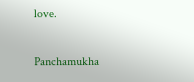love.

Panchamukha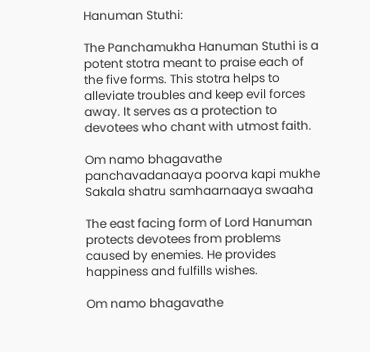Hanuman Stuthi:

The Panchamukha Hanuman Stuthi is a potent stotra meant to praise each of the five forms. This stotra helps to alleviate troubles and keep evil forces away. It serves as a protection to devotees who chant with utmost faith.

Om namo bhagavathe panchavadanaaya poorva kapi mukhe Sakala shatru samhaarnaaya swaaha

The east facing form of Lord Hanuman protects devotees from problems caused by enemies. He provides happiness and fulfills wishes.

Om namo bhagavathe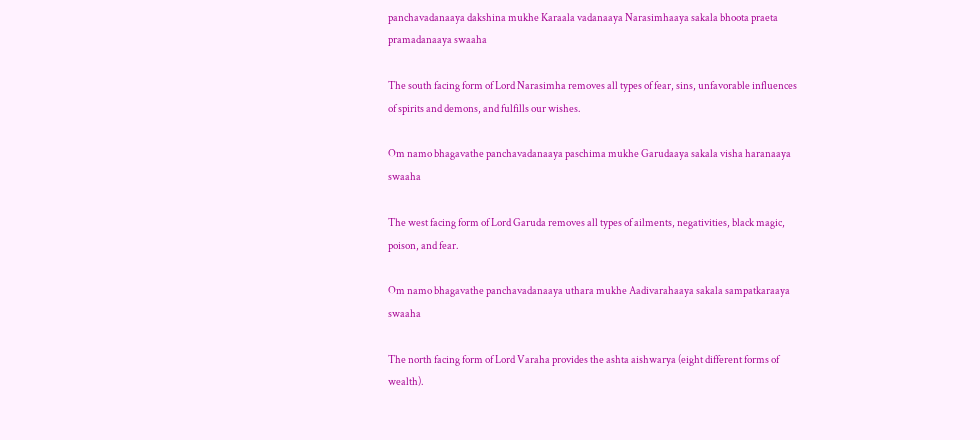panchavadanaaya dakshina mukhe Karaala vadanaaya Narasimhaaya sakala bhoota praeta pramadanaaya swaaha

The south facing form of Lord Narasimha removes all types of fear, sins, unfavorable influences of spirits and demons, and fulfills our wishes.

Om namo bhagavathe panchavadanaaya paschima mukhe Garudaaya sakala visha haranaaya swaaha

The west facing form of Lord Garuda removes all types of ailments, negativities, black magic, poison, and fear.

Om namo bhagavathe panchavadanaaya uthara mukhe Aadivarahaaya sakala sampatkaraaya swaaha

The north facing form of Lord Varaha provides the ashta aishwarya (eight different forms of wealth).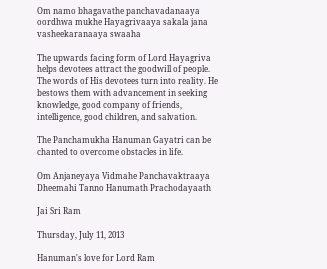Om namo bhagavathe panchavadanaaya oordhwa mukhe Hayagrivaaya sakala jana vasheekaranaaya swaaha

The upwards facing form of Lord Hayagriva helps devotees attract the goodwill of people. The words of His devotees turn into reality. He bestows them with advancement in seeking knowledge, good company of friends, intelligence, good children, and salvation.

The Panchamukha Hanuman Gayatri can be chanted to overcome obstacles in life.

Om Anjaneyaya Vidmahe Panchavaktraaya Dheemahi Tanno Hanumath Prachodayaath

Jai Sri Ram

Thursday, July 11, 2013

Hanuman's love for Lord Ram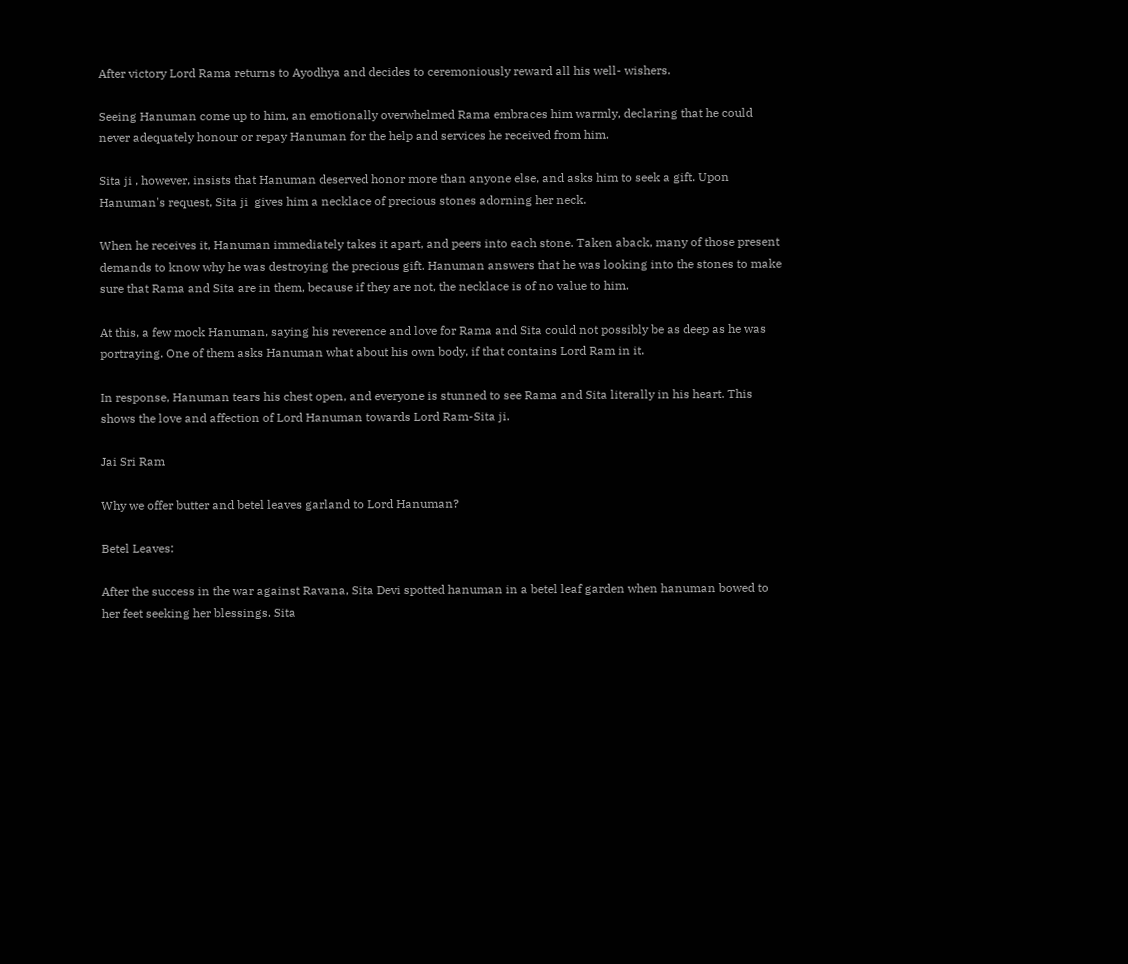After victory Lord Rama returns to Ayodhya and decides to ceremoniously reward all his well- wishers.

Seeing Hanuman come up to him, an emotionally overwhelmed Rama embraces him warmly, declaring that he could never adequately honour or repay Hanuman for the help and services he received from him.

Sita ji , however, insists that Hanuman deserved honor more than anyone else, and asks him to seek a gift. Upon Hanuman's request, Sita ji  gives him a necklace of precious stones adorning her neck.

When he receives it, Hanuman immediately takes it apart, and peers into each stone. Taken aback, many of those present demands to know why he was destroying the precious gift. Hanuman answers that he was looking into the stones to make sure that Rama and Sita are in them, because if they are not, the necklace is of no value to him.

At this, a few mock Hanuman, saying his reverence and love for Rama and Sita could not possibly be as deep as he was portraying. One of them asks Hanuman what about his own body, if that contains Lord Ram in it.

In response, Hanuman tears his chest open, and everyone is stunned to see Rama and Sita literally in his heart. This shows the love and affection of Lord Hanuman towards Lord Ram-Sita ji.

Jai Sri Ram

Why we offer butter and betel leaves garland to Lord Hanuman?

Betel Leaves:

After the success in the war against Ravana, Sita Devi spotted hanuman in a betel leaf garden when hanuman bowed to her feet seeking her blessings. Sita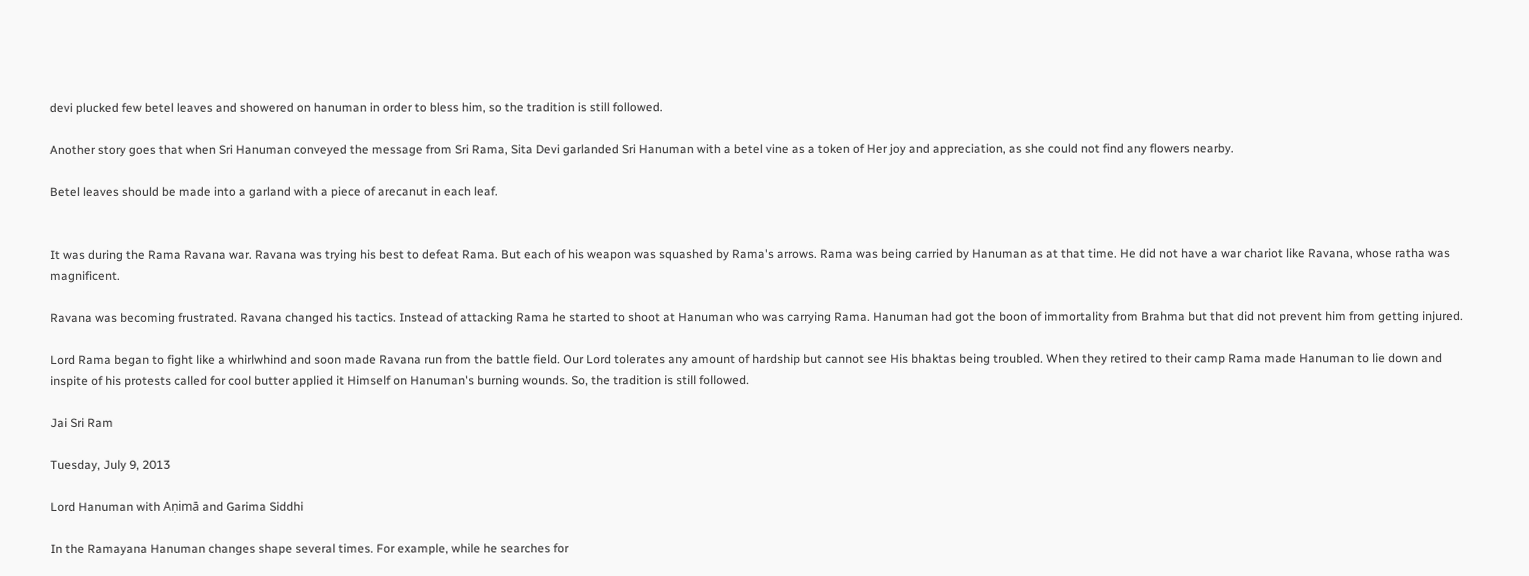devi plucked few betel leaves and showered on hanuman in order to bless him, so the tradition is still followed.

Another story goes that when Sri Hanuman conveyed the message from Sri Rama, Sita Devi garlanded Sri Hanuman with a betel vine as a token of Her joy and appreciation, as she could not find any flowers nearby.

Betel leaves should be made into a garland with a piece of arecanut in each leaf.


It was during the Rama Ravana war. Ravana was trying his best to defeat Rama. But each of his weapon was squashed by Rama's arrows. Rama was being carried by Hanuman as at that time. He did not have a war chariot like Ravana, whose ratha was magnificent.

Ravana was becoming frustrated. Ravana changed his tactics. Instead of attacking Rama he started to shoot at Hanuman who was carrying Rama. Hanuman had got the boon of immortality from Brahma but that did not prevent him from getting injured.

Lord Rama began to fight like a whirlwhind and soon made Ravana run from the battle field. Our Lord tolerates any amount of hardship but cannot see His bhaktas being troubled. When they retired to their camp Rama made Hanuman to lie down and inspite of his protests called for cool butter applied it Himself on Hanuman's burning wounds. So, the tradition is still followed.

Jai Sri Ram

Tuesday, July 9, 2013

Lord Hanuman with Aṇimā and Garima Siddhi

In the Ramayana Hanuman changes shape several times. For example, while he searches for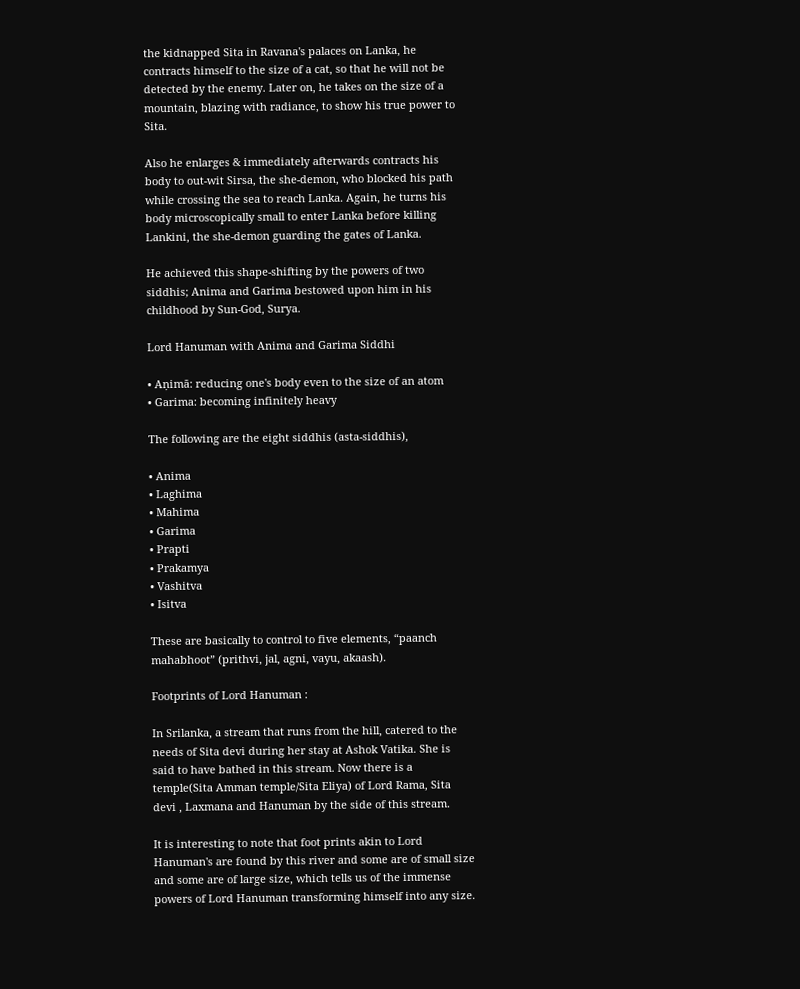the kidnapped Sita in Ravana's palaces on Lanka, he contracts himself to the size of a cat, so that he will not be detected by the enemy. Later on, he takes on the size of a mountain, blazing with radiance, to show his true power to Sita.

Also he enlarges & immediately afterwards contracts his body to out-wit Sirsa, the she-demon, who blocked his path while crossing the sea to reach Lanka. Again, he turns his body microscopically small to enter Lanka before killing Lankini, the she-demon guarding the gates of Lanka.

He achieved this shape-shifting by the powers of two siddhis; Anima and Garima bestowed upon him in his childhood by Sun-God, Surya.

Lord Hanuman with Anima and Garima Siddhi

• Aṇimā: reducing one's body even to the size of an atom
• Garima: becoming infinitely heavy

The following are the eight siddhis (asta-siddhis),

• Anima
• Laghima
• Mahima
• Garima
• Prapti
• Prakamya
• Vashitva
• Isitva

These are basically to control to five elements, “paanch mahabhoot” (prithvi, jal, agni, vayu, akaash).

Footprints of Lord Hanuman :

In Srilanka, a stream that runs from the hill, catered to the needs of Sita devi during her stay at Ashok Vatika. She is said to have bathed in this stream. Now there is a temple(Sita Amman temple/Sita Eliya) of Lord Rama, Sita devi , Laxmana and Hanuman by the side of this stream.

It is interesting to note that foot prints akin to Lord Hanuman's are found by this river and some are of small size and some are of large size, which tells us of the immense powers of Lord Hanuman transforming himself into any size.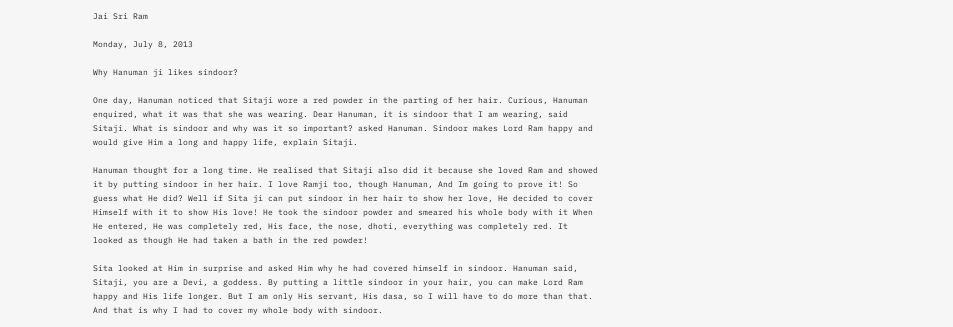Jai Sri Ram

Monday, July 8, 2013

Why Hanuman ji likes sindoor?

One day, Hanuman noticed that Sitaji wore a red powder in the parting of her hair. Curious, Hanuman enquired, what it was that she was wearing. Dear Hanuman, it is sindoor that I am wearing, said Sitaji. What is sindoor and why was it so important? asked Hanuman. Sindoor makes Lord Ram happy and would give Him a long and happy life, explain Sitaji.

Hanuman thought for a long time. He realised that Sitaji also did it because she loved Ram and showed it by putting sindoor in her hair. I love Ramji too, though Hanuman, And Im going to prove it! So guess what He did? Well if Sita ji can put sindoor in her hair to show her love, He decided to cover Himself with it to show His love! He took the sindoor powder and smeared his whole body with it When He entered, He was completely red, His face, the nose, dhoti, everything was completely red. It looked as though He had taken a bath in the red powder!

Sita looked at Him in surprise and asked Him why he had covered himself in sindoor. Hanuman said, Sitaji, you are a Devi, a goddess. By putting a little sindoor in your hair, you can make Lord Ram happy and His life longer. But I am only His servant, His dasa, so I will have to do more than that. And that is why I had to cover my whole body with sindoor.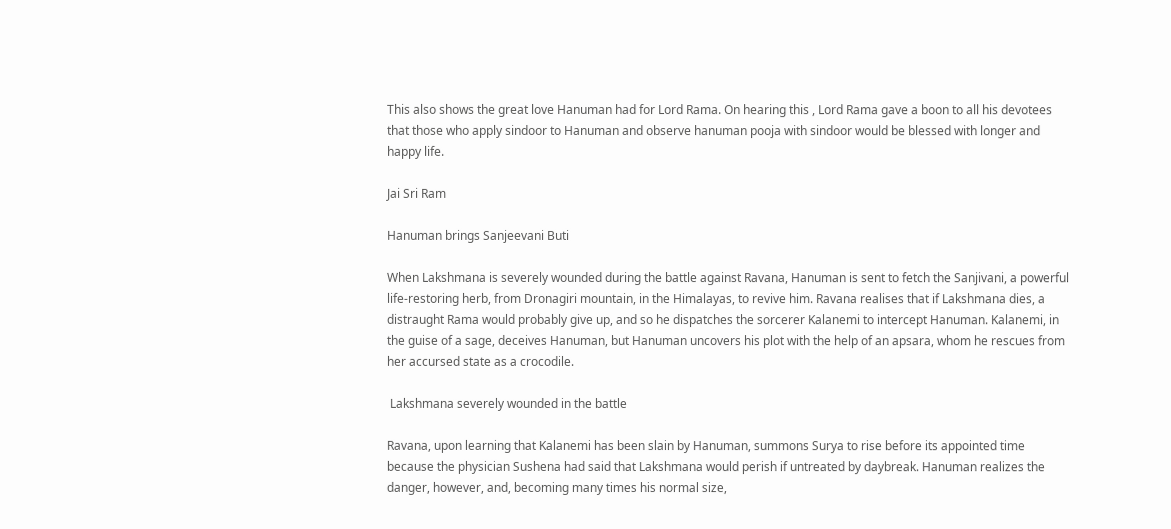This also shows the great love Hanuman had for Lord Rama. On hearing this , Lord Rama gave a boon to all his devotees that those who apply sindoor to Hanuman and observe hanuman pooja with sindoor would be blessed with longer and happy life.

Jai Sri Ram

Hanuman brings Sanjeevani Buti

When Lakshmana is severely wounded during the battle against Ravana, Hanuman is sent to fetch the Sanjivani, a powerful life-restoring herb, from Dronagiri mountain, in the Himalayas, to revive him. Ravana realises that if Lakshmana dies, a distraught Rama would probably give up, and so he dispatches the sorcerer Kalanemi to intercept Hanuman. Kalanemi, in the guise of a sage, deceives Hanuman, but Hanuman uncovers his plot with the help of an apsara, whom he rescues from her accursed state as a crocodile.

 Lakshmana severely wounded in the battle

Ravana, upon learning that Kalanemi has been slain by Hanuman, summons Surya to rise before its appointed time because the physician Sushena had said that Lakshmana would perish if untreated by daybreak. Hanuman realizes the danger, however, and, becoming many times his normal size,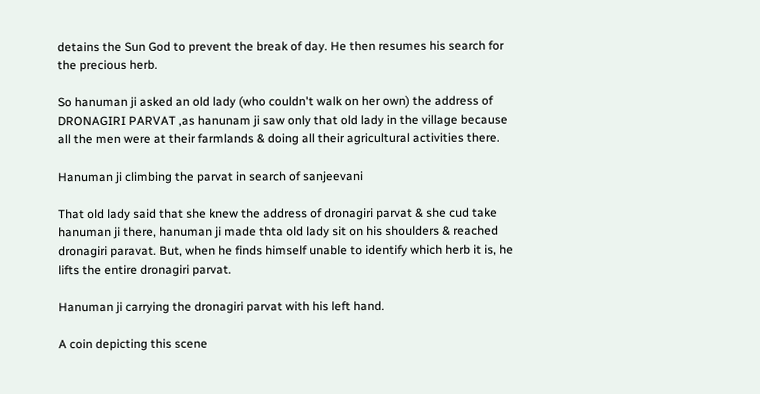detains the Sun God to prevent the break of day. He then resumes his search for the precious herb.

So hanuman ji asked an old lady (who couldn't walk on her own) the address of DRONAGIRI PARVAT ,as hanunam ji saw only that old lady in the village because all the men were at their farmlands & doing all their agricultural activities there.

Hanuman ji climbing the parvat in search of sanjeevani

That old lady said that she knew the address of dronagiri parvat & she cud take hanuman ji there, hanuman ji made thta old lady sit on his shoulders & reached dronagiri paravat. But, when he finds himself unable to identify which herb it is, he lifts the entire dronagiri parvat.

Hanuman ji carrying the dronagiri parvat with his left hand.

A coin depicting this scene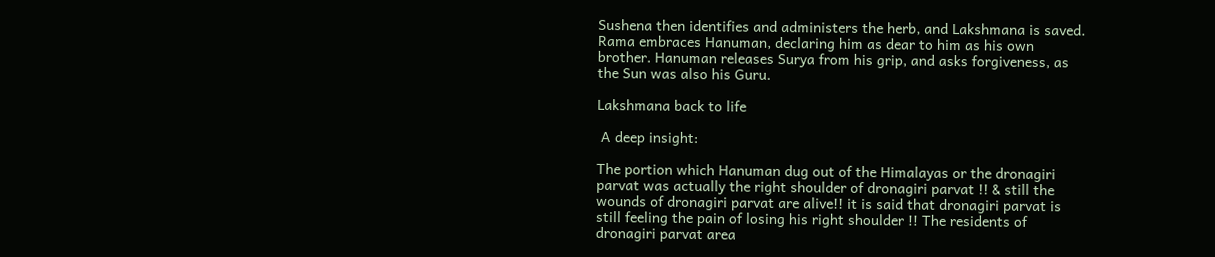Sushena then identifies and administers the herb, and Lakshmana is saved. Rama embraces Hanuman, declaring him as dear to him as his own brother. Hanuman releases Surya from his grip, and asks forgiveness, as the Sun was also his Guru.

Lakshmana back to life

 A deep insight:

The portion which Hanuman dug out of the Himalayas or the dronagiri parvat was actually the right shoulder of dronagiri parvat !! & still the wounds of dronagiri parvat are alive!! it is said that dronagiri parvat is still feeling the pain of losing his right shoulder !! The residents of dronagiri parvat area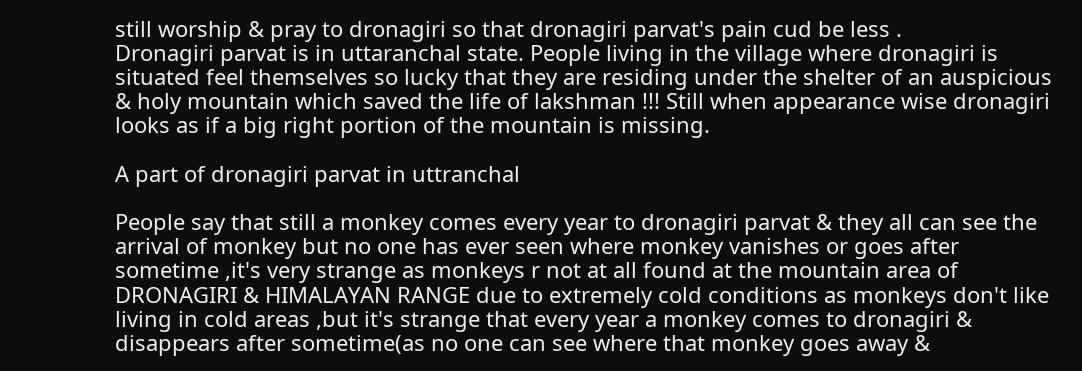still worship & pray to dronagiri so that dronagiri parvat's pain cud be less .
Dronagiri parvat is in uttaranchal state. People living in the village where dronagiri is situated feel themselves so lucky that they are residing under the shelter of an auspicious & holy mountain which saved the life of lakshman !!! Still when appearance wise dronagiri looks as if a big right portion of the mountain is missing.

A part of dronagiri parvat in uttranchal

People say that still a monkey comes every year to dronagiri parvat & they all can see the arrival of monkey but no one has ever seen where monkey vanishes or goes after sometime ,it's very strange as monkeys r not at all found at the mountain area of DRONAGIRI & HIMALAYAN RANGE due to extremely cold conditions as monkeys don't like living in cold areas ,but it's strange that every year a monkey comes to dronagiri & disappears after sometime(as no one can see where that monkey goes away &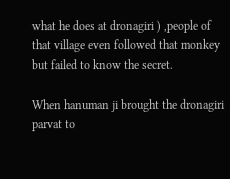what he does at dronagiri ) ,people of that village even followed that monkey but failed to know the secret.

When hanuman ji brought the dronagiri parvat to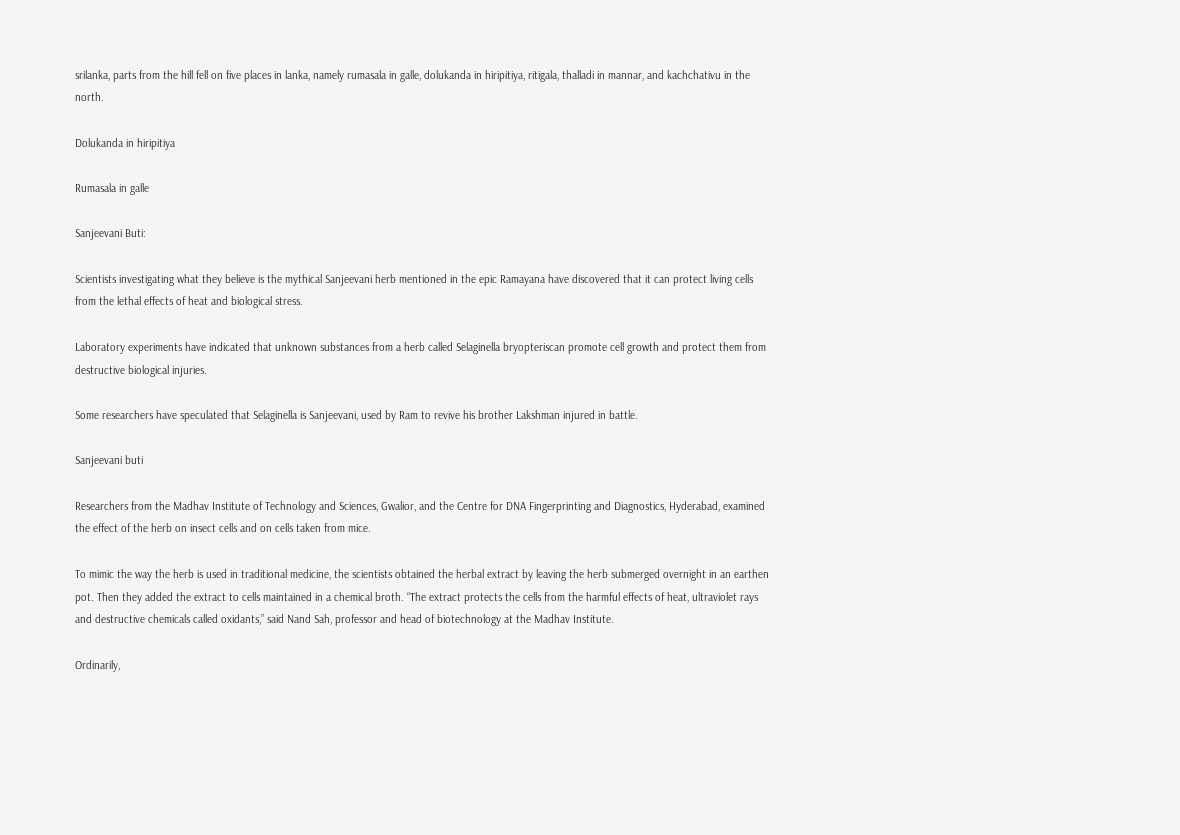srilanka, parts from the hill fell on five places in lanka, namely rumasala in galle, dolukanda in hiripitiya, ritigala, thalladi in mannar, and kachchativu in the north.

Dolukanda in hiripitiya

Rumasala in galle

Sanjeevani Buti:

Scientists investigating what they believe is the mythical Sanjeevani herb mentioned in the epic Ramayana have discovered that it can protect living cells from the lethal effects of heat and biological stress.

Laboratory experiments have indicated that unknown substances from a herb called Selaginella bryopteriscan promote cell growth and protect them from destructive biological injuries.

Some researchers have speculated that Selaginella is Sanjeevani, used by Ram to revive his brother Lakshman injured in battle.

Sanjeevani buti

Researchers from the Madhav Institute of Technology and Sciences, Gwalior, and the Centre for DNA Fingerprinting and Diagnostics, Hyderabad, examined the effect of the herb on insect cells and on cells taken from mice.

To mimic the way the herb is used in traditional medicine, the scientists obtained the herbal extract by leaving the herb submerged overnight in an earthen pot. Then they added the extract to cells maintained in a chemical broth. “The extract protects the cells from the harmful effects of heat, ultraviolet rays and destructive chemicals called oxidants,” said Nand Sah, professor and head of biotechnology at the Madhav Institute.

Ordinarily,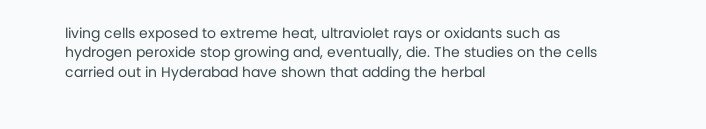living cells exposed to extreme heat, ultraviolet rays or oxidants such as hydrogen peroxide stop growing and, eventually, die. The studies on the cells carried out in Hyderabad have shown that adding the herbal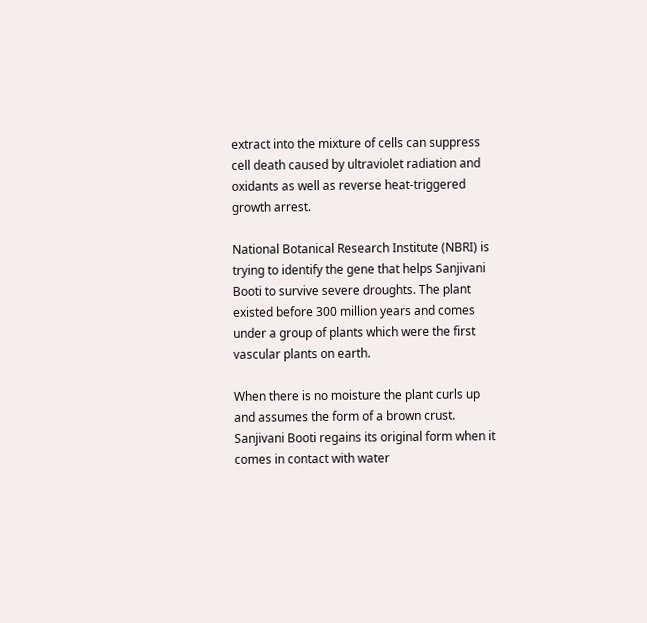extract into the mixture of cells can suppress cell death caused by ultraviolet radiation and oxidants as well as reverse heat-triggered growth arrest.

National Botanical Research Institute (NBRI) is trying to identify the gene that helps Sanjivani Booti to survive severe droughts. The plant existed before 300 million years and comes under a group of plants which were the first vascular plants on earth.

When there is no moisture the plant curls up and assumes the form of a brown crust. Sanjivani Booti regains its original form when it comes in contact with water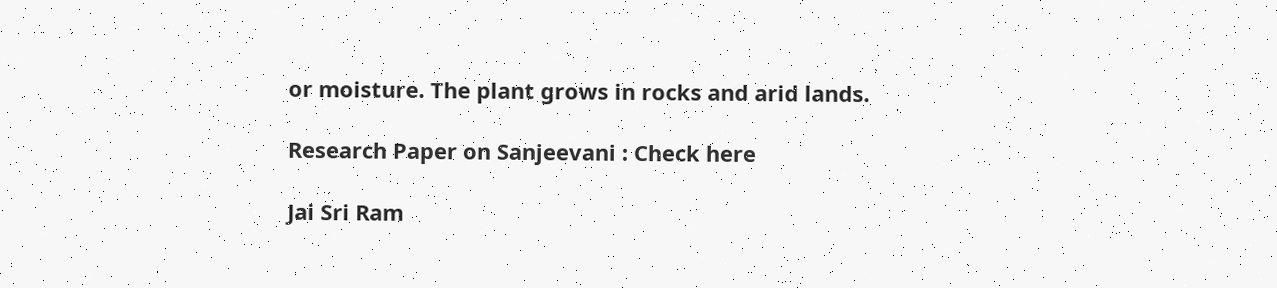or moisture. The plant grows in rocks and arid lands.

Research Paper on Sanjeevani : Check here

Jai Sri Ram